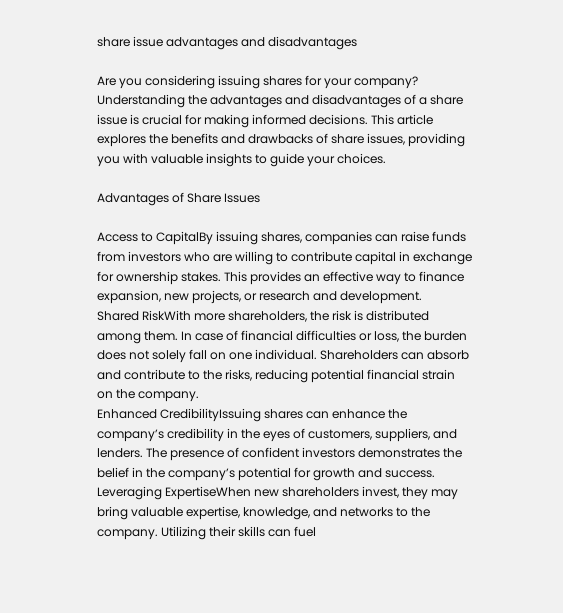share issue advantages and disadvantages

Are you considering issuing shares for your company? Understanding the advantages and disadvantages of a share issue is crucial for making informed decisions. This article explores the benefits and drawbacks of share issues, providing you with valuable insights to guide your choices.

Advantages of Share Issues

Access to CapitalBy issuing shares, companies can raise funds from investors who are willing to contribute capital in exchange for ownership stakes. This provides an effective way to finance expansion, new projects, or research and development.
Shared RiskWith more shareholders, the risk is distributed among them. In case of financial difficulties or loss, the burden does not solely fall on one individual. Shareholders can absorb and contribute to the risks, reducing potential financial strain on the company.
Enhanced CredibilityIssuing shares can enhance the company’s credibility in the eyes of customers, suppliers, and lenders. The presence of confident investors demonstrates the belief in the company’s potential for growth and success.
Leveraging ExpertiseWhen new shareholders invest, they may bring valuable expertise, knowledge, and networks to the company. Utilizing their skills can fuel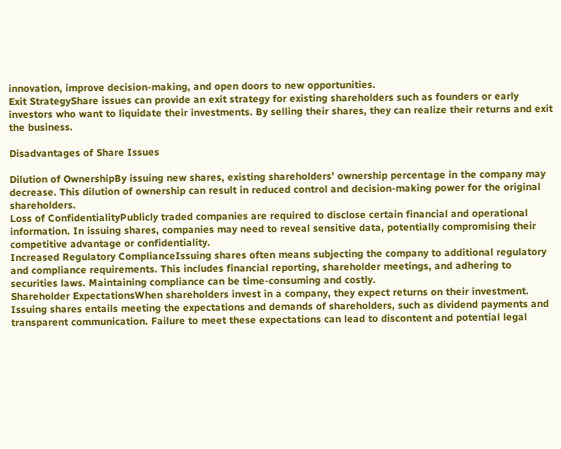innovation, improve decision-making, and open doors to new opportunities.
Exit StrategyShare issues can provide an exit strategy for existing shareholders such as founders or early investors who want to liquidate their investments. By selling their shares, they can realize their returns and exit the business.

Disadvantages of Share Issues

Dilution of OwnershipBy issuing new shares, existing shareholders’ ownership percentage in the company may decrease. This dilution of ownership can result in reduced control and decision-making power for the original shareholders.
Loss of ConfidentialityPublicly traded companies are required to disclose certain financial and operational information. In issuing shares, companies may need to reveal sensitive data, potentially compromising their competitive advantage or confidentiality.
Increased Regulatory ComplianceIssuing shares often means subjecting the company to additional regulatory and compliance requirements. This includes financial reporting, shareholder meetings, and adhering to securities laws. Maintaining compliance can be time-consuming and costly.
Shareholder ExpectationsWhen shareholders invest in a company, they expect returns on their investment. Issuing shares entails meeting the expectations and demands of shareholders, such as dividend payments and transparent communication. Failure to meet these expectations can lead to discontent and potential legal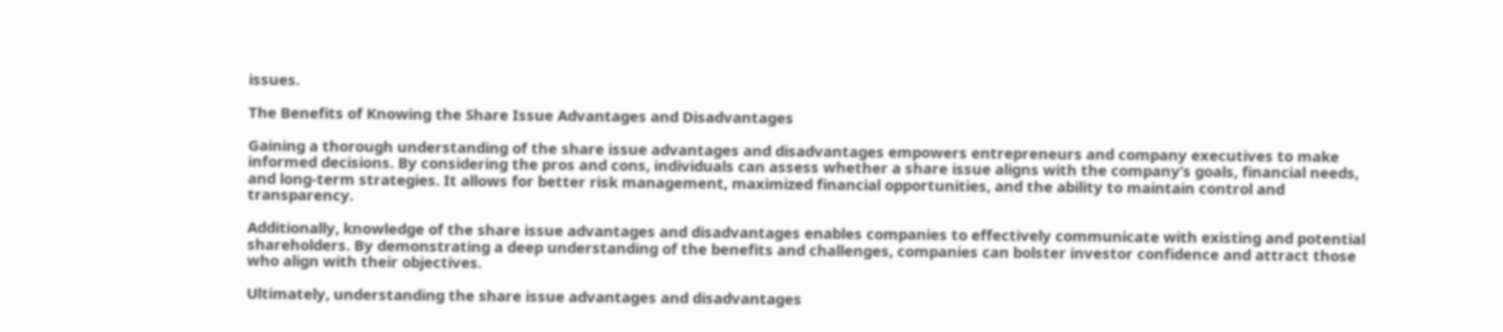issues.

The Benefits of Knowing the Share Issue Advantages and Disadvantages

Gaining a thorough understanding of the share issue advantages and disadvantages empowers entrepreneurs and company executives to make informed decisions. By considering the pros and cons, individuals can assess whether a share issue aligns with the company’s goals, financial needs, and long-term strategies. It allows for better risk management, maximized financial opportunities, and the ability to maintain control and transparency.

Additionally, knowledge of the share issue advantages and disadvantages enables companies to effectively communicate with existing and potential shareholders. By demonstrating a deep understanding of the benefits and challenges, companies can bolster investor confidence and attract those who align with their objectives.

Ultimately, understanding the share issue advantages and disadvantages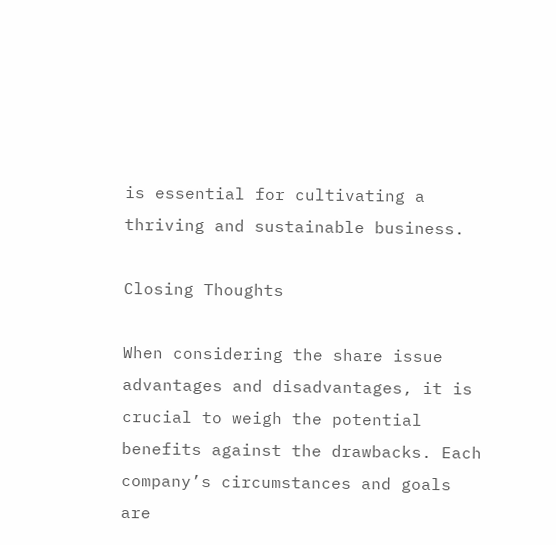is essential for cultivating a thriving and sustainable business.

Closing Thoughts

When considering the share issue advantages and disadvantages, it is crucial to weigh the potential benefits against the drawbacks. Each company’s circumstances and goals are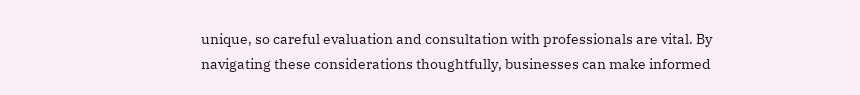unique, so careful evaluation and consultation with professionals are vital. By navigating these considerations thoughtfully, businesses can make informed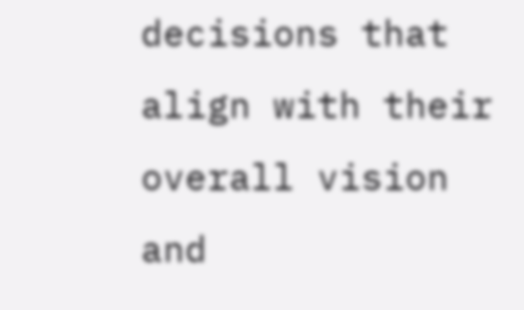decisions that align with their overall vision and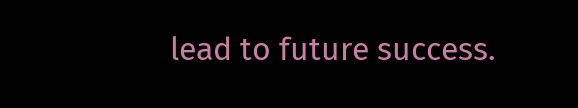lead to future success.